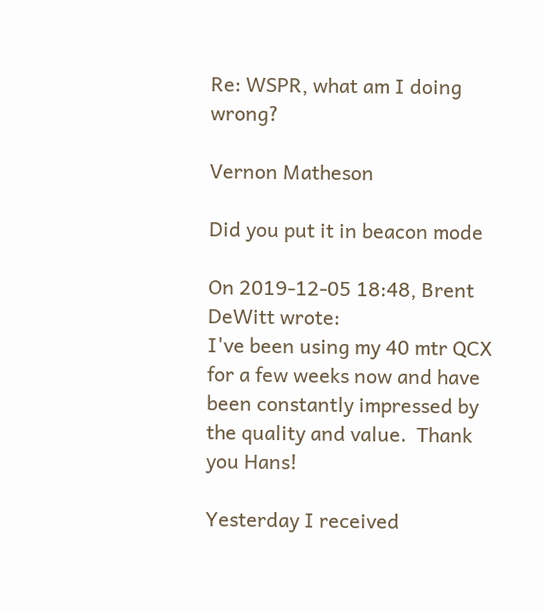Re: WSPR, what am I doing wrong?

Vernon Matheson

Did you put it in beacon mode

On 2019-12-05 18:48, Brent DeWitt wrote:
I've been using my 40 mtr QCX for a few weeks now and have been constantly impressed by the quality and value.  Thank you Hans!

Yesterday I received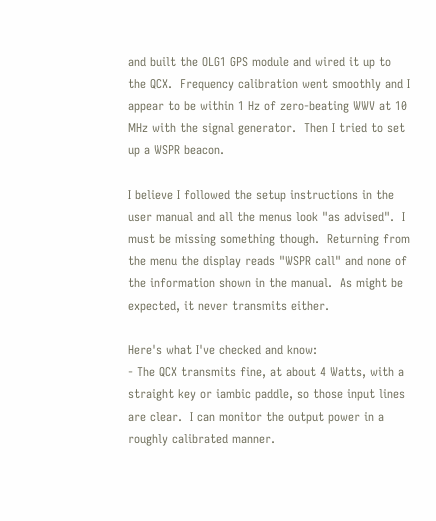and built the OLG1 GPS module and wired it up to the QCX.  Frequency calibration went smoothly and I appear to be within 1 Hz of zero-beating WWV at 10 MHz with the signal generator.  Then I tried to set up a WSPR beacon.

I believe I followed the setup instructions in the user manual and all the menus look "as advised".  I must be missing something though.  Returning from the menu the display reads "WSPR call" and none of the information shown in the manual.  As might be expected, it never transmits either.

Here's what I've checked and know:
- The QCX transmits fine, at about 4 Watts, with a straight key or iambic paddle, so those input lines are clear.  I can monitor the output power in a roughly calibrated manner.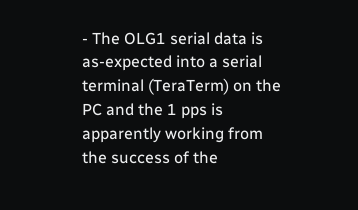- The OLG1 serial data is as-expected into a serial terminal (TeraTerm) on the PC and the 1 pps is apparently working from the success of the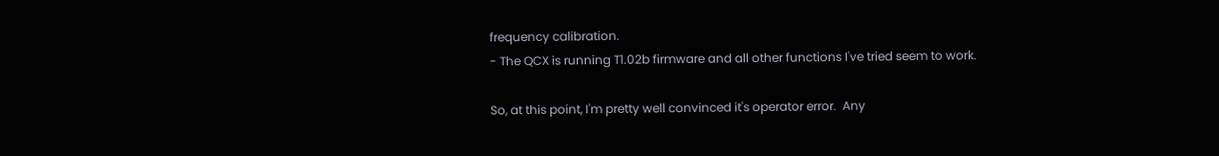frequency calibration.
- The QCX is running T1.02b firmware and all other functions I've tried seem to work.

So, at this point, I'm pretty well convinced it's operator error.  Any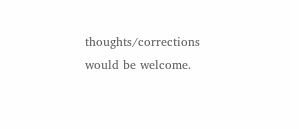thoughts/corrections would be welcome.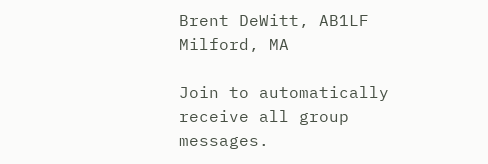Brent DeWitt, AB1LF
Milford, MA

Join to automatically receive all group messages.